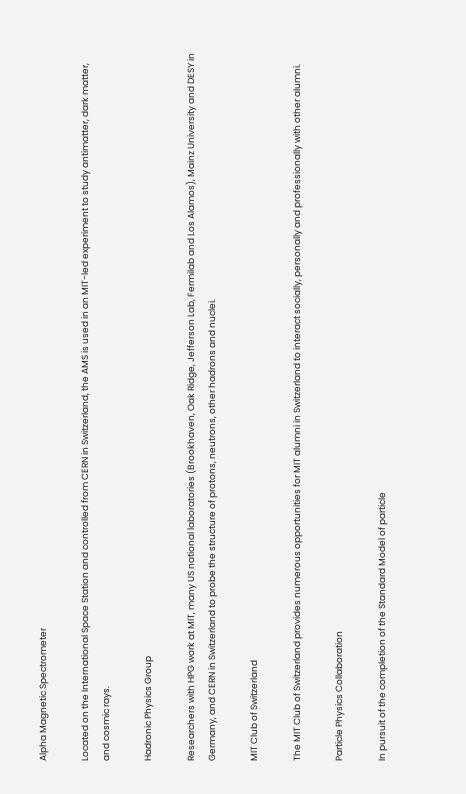Alpha Magnetic Spectrometer

Located on the International Space Station and controlled from CERN in Switzerland, the AMS is used in an MIT-led experiment to study antimatter, dark matter, and cosmic rays.

Hadronic Physics Group

Researchers with HPG work at MIT, many US national laboratories (Brookhaven, Oak Ridge, Jefferson Lab, Fermilab and Los Alamos), Mainz University and DESY in Germany, and CERN in Switzerland to probe the structure of protons, neutrons, other hadrons and nuclei.

MIT Club of Switzerland

The MIT Club of Switzerland provides numerous opportunities for MIT alumni in Switzerland to interact socially, personally and professionally with other alumni.

Particle Physics Collaboration

In pursuit of the completion of the Standard Model of particle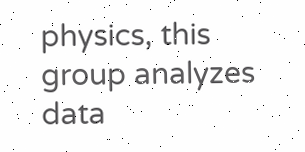physics, this group analyzes data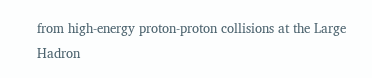from high-energy proton-proton collisions at the Large Hadron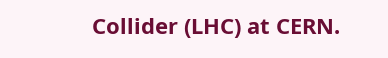Collider (LHC) at CERN.